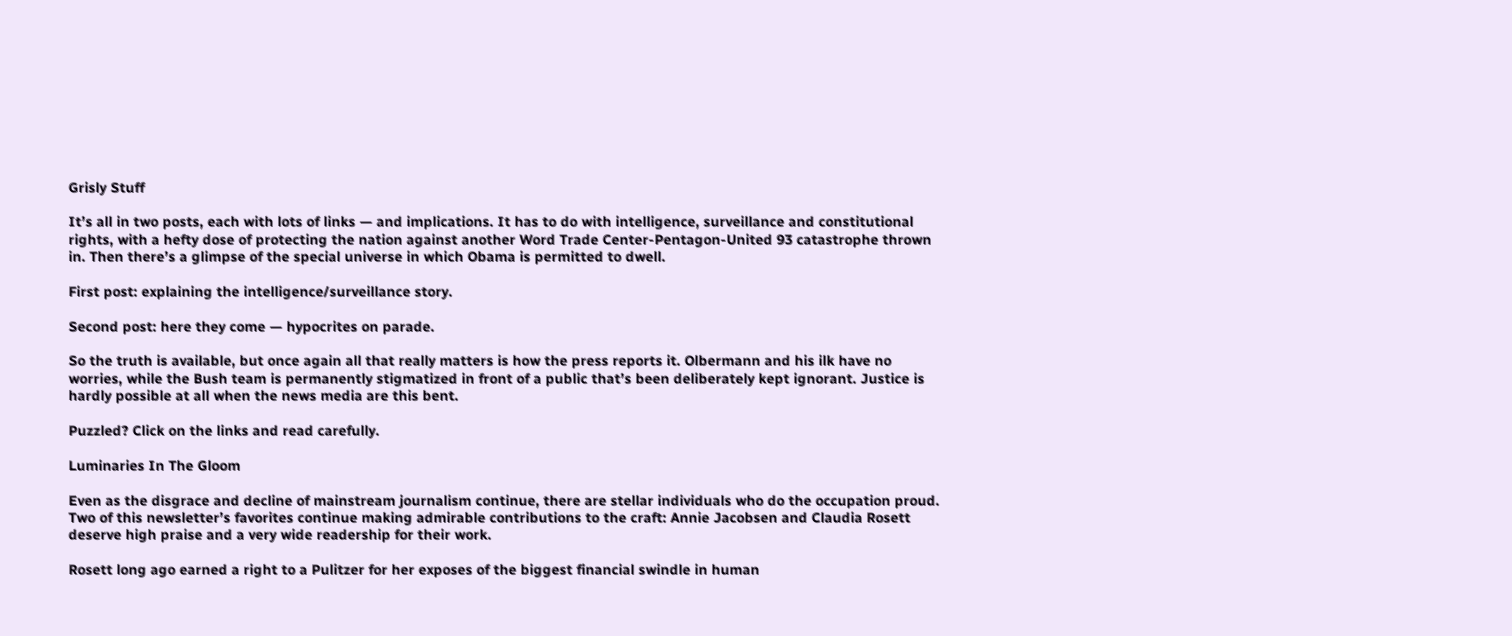Grisly Stuff

It’s all in two posts, each with lots of links — and implications. It has to do with intelligence, surveillance and constitutional rights, with a hefty dose of protecting the nation against another Word Trade Center-Pentagon-United 93 catastrophe thrown in. Then there’s a glimpse of the special universe in which Obama is permitted to dwell.

First post: explaining the intelligence/surveillance story.

Second post: here they come — hypocrites on parade.

So the truth is available, but once again all that really matters is how the press reports it. Olbermann and his ilk have no worries, while the Bush team is permanently stigmatized in front of a public that’s been deliberately kept ignorant. Justice is hardly possible at all when the news media are this bent.

Puzzled? Click on the links and read carefully.

Luminaries In The Gloom

Even as the disgrace and decline of mainstream journalism continue, there are stellar individuals who do the occupation proud. Two of this newsletter’s favorites continue making admirable contributions to the craft: Annie Jacobsen and Claudia Rosett deserve high praise and a very wide readership for their work.

Rosett long ago earned a right to a Pulitzer for her exposes of the biggest financial swindle in human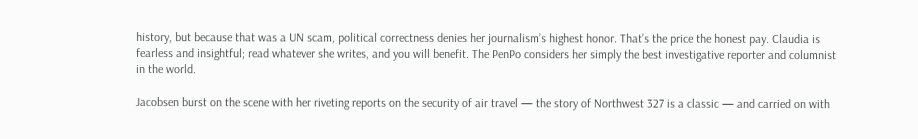history, but because that was a UN scam, political correctness denies her journalism’s highest honor. That’s the price the honest pay. Claudia is fearless and insightful; read whatever she writes, and you will benefit. The PenPo considers her simply the best investigative reporter and columnist in the world.

Jacobsen burst on the scene with her riveting reports on the security of air travel — the story of Northwest 327 is a classic — and carried on with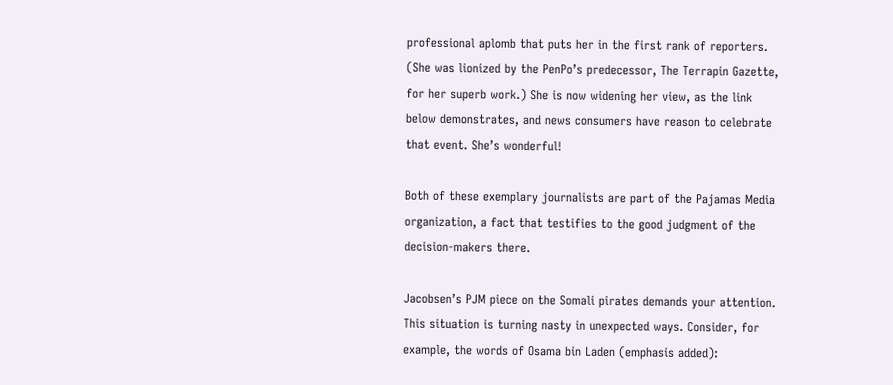professional aplomb that puts her in the first rank of reporters. (She was lionized by the PenPo’s predecessor, The Terrapin Gazette, for her superb work.) She is now widening her view, as the link below demonstrates, and news consumers have reason to celebrate that event. She’s wonderful!

Both of these exemplary journalists are part of the Pajamas Media organization, a fact that testifies to the good judgment of the decision-makers there.

Jacobsen’s PJM piece on the Somali pirates demands your attention. This situation is turning nasty in unexpected ways. Consider, for example, the words of Osama bin Laden (emphasis added):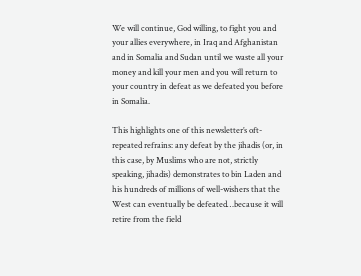We will continue, God willing, to fight you and your allies everywhere, in Iraq and Afghanistan and in Somalia and Sudan until we waste all your money and kill your men and you will return to your country in defeat as we defeated you before in Somalia.

This highlights one of this newsletter’s oft-repeated refrains: any defeat by the jihadis (or, in this case, by Muslims who are not, strictly speaking, jihadis) demonstrates to bin Laden and his hundreds of millions of well-wishers that the West can eventually be defeated…because it will retire from the field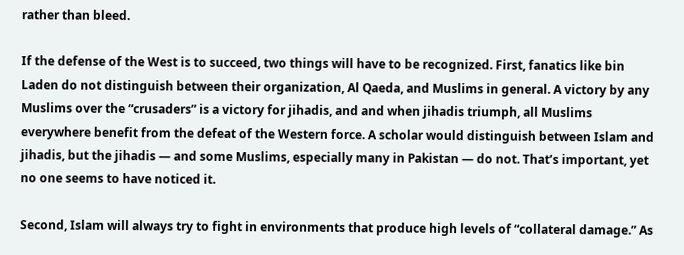rather than bleed.

If the defense of the West is to succeed, two things will have to be recognized. First, fanatics like bin Laden do not distinguish between their organization, Al Qaeda, and Muslims in general. A victory by any Muslims over the “crusaders” is a victory for jihadis, and and when jihadis triumph, all Muslims everywhere benefit from the defeat of the Western force. A scholar would distinguish between Islam and jihadis, but the jihadis — and some Muslims, especially many in Pakistan — do not. That’s important, yet no one seems to have noticed it.

Second, Islam will always try to fight in environments that produce high levels of “collateral damage.” As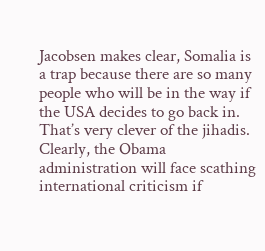Jacobsen makes clear, Somalia is a trap because there are so many people who will be in the way if the USA decides to go back in. That’s very clever of the jihadis. Clearly, the Obama administration will face scathing international criticism if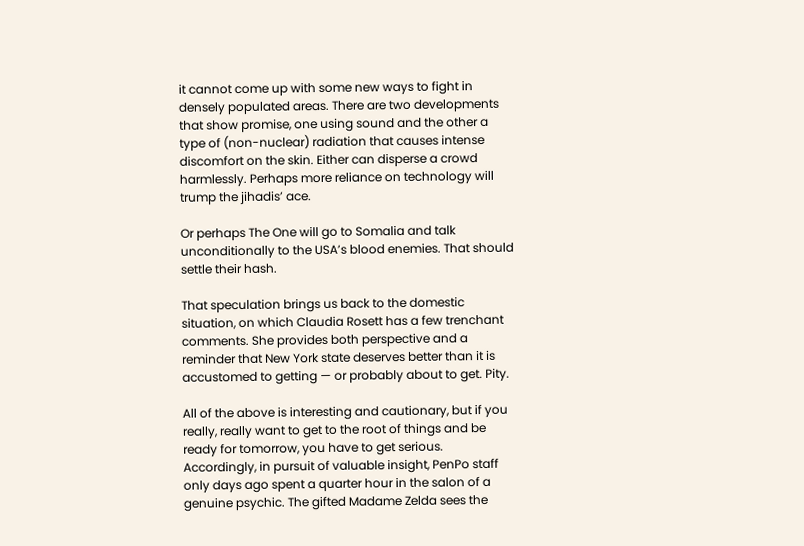it cannot come up with some new ways to fight in densely populated areas. There are two developments that show promise, one using sound and the other a type of (non-nuclear) radiation that causes intense discomfort on the skin. Either can disperse a crowd harmlessly. Perhaps more reliance on technology will trump the jihadis’ ace.

Or perhaps The One will go to Somalia and talk unconditionally to the USA’s blood enemies. That should settle their hash.

That speculation brings us back to the domestic situation, on which Claudia Rosett has a few trenchant comments. She provides both perspective and a reminder that New York state deserves better than it is accustomed to getting — or probably about to get. Pity.

All of the above is interesting and cautionary, but if you really, really want to get to the root of things and be ready for tomorrow, you have to get serious. Accordingly, in pursuit of valuable insight, PenPo staff only days ago spent a quarter hour in the salon of a genuine psychic. The gifted Madame Zelda sees the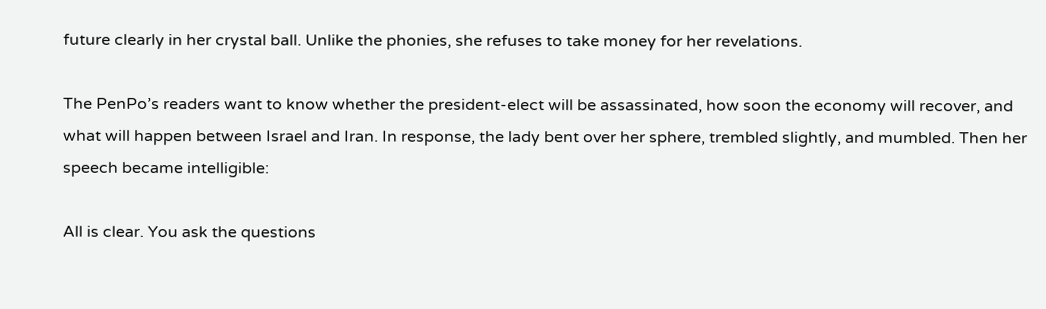future clearly in her crystal ball. Unlike the phonies, she refuses to take money for her revelations.

The PenPo’s readers want to know whether the president-elect will be assassinated, how soon the economy will recover, and what will happen between Israel and Iran. In response, the lady bent over her sphere, trembled slightly, and mumbled. Then her speech became intelligible:

All is clear. You ask the questions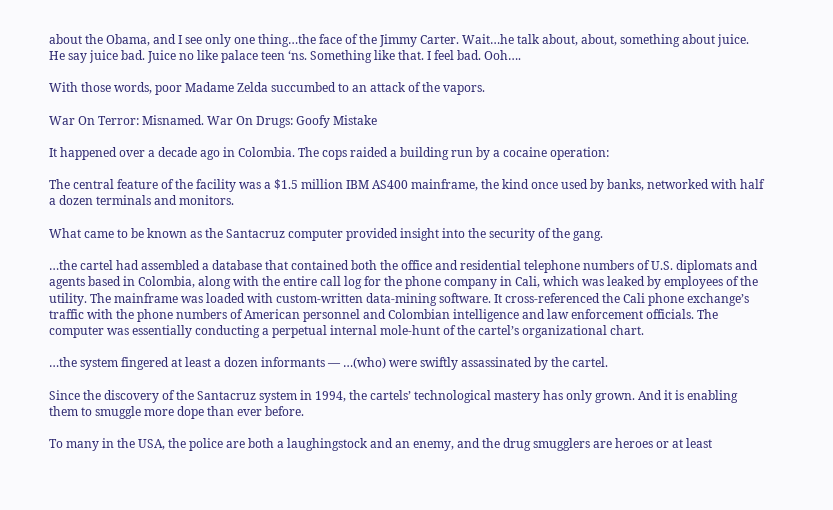about the Obama, and I see only one thing…the face of the Jimmy Carter. Wait…he talk about, about, something about juice. He say juice bad. Juice no like palace teen ‘ns. Something like that. I feel bad. Ooh….

With those words, poor Madame Zelda succumbed to an attack of the vapors.

War On Terror: Misnamed. War On Drugs: Goofy Mistake

It happened over a decade ago in Colombia. The cops raided a building run by a cocaine operation:

The central feature of the facility was a $1.5 million IBM AS400 mainframe, the kind once used by banks, networked with half a dozen terminals and monitors.

What came to be known as the Santacruz computer provided insight into the security of the gang.

…the cartel had assembled a database that contained both the office and residential telephone numbers of U.S. diplomats and agents based in Colombia, along with the entire call log for the phone company in Cali, which was leaked by employees of the utility. The mainframe was loaded with custom-written data-mining software. It cross-referenced the Cali phone exchange’s traffic with the phone numbers of American personnel and Colombian intelligence and law enforcement officials. The computer was essentially conducting a perpetual internal mole-hunt of the cartel’s organizational chart.

…the system fingered at least a dozen informants — …(who) were swiftly assassinated by the cartel.

Since the discovery of the Santacruz system in 1994, the cartels’ technological mastery has only grown. And it is enabling them to smuggle more dope than ever before.

To many in the USA, the police are both a laughingstock and an enemy, and the drug smugglers are heroes or at least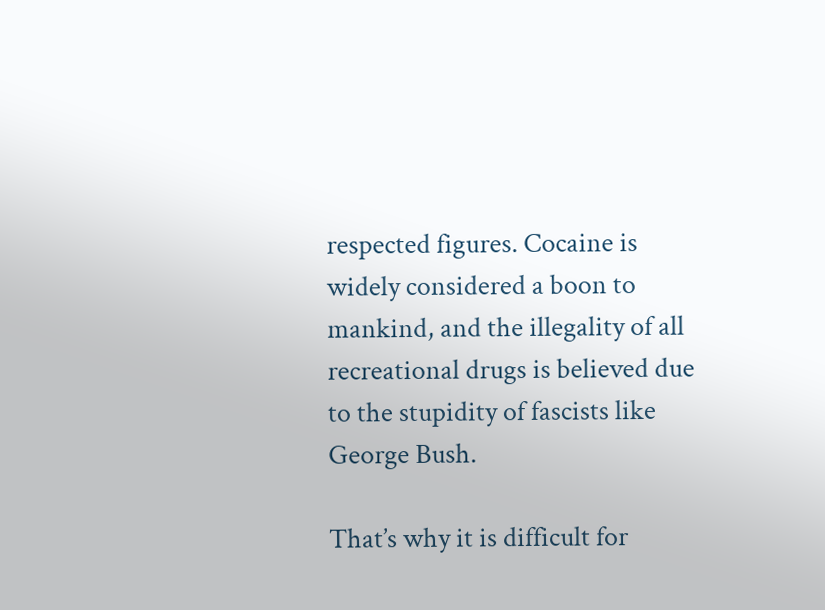respected figures. Cocaine is widely considered a boon to mankind, and the illegality of all recreational drugs is believed due to the stupidity of fascists like George Bush.

That’s why it is difficult for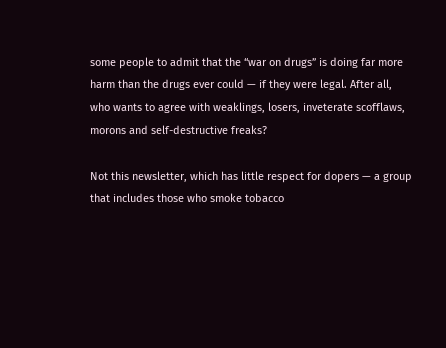some people to admit that the “war on drugs” is doing far more harm than the drugs ever could — if they were legal. After all, who wants to agree with weaklings, losers, inveterate scofflaws, morons and self-destructive freaks?

Not this newsletter, which has little respect for dopers — a group that includes those who smoke tobacco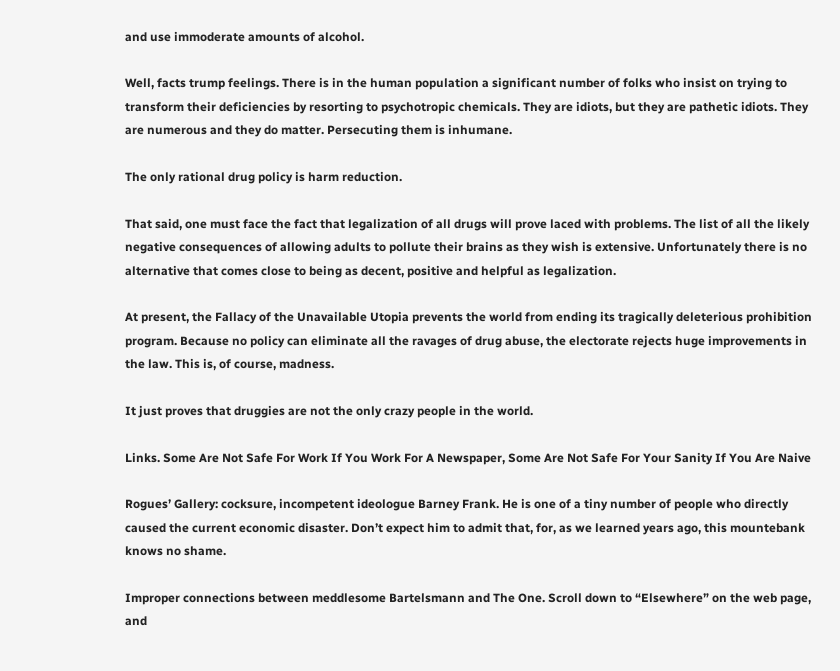and use immoderate amounts of alcohol.

Well, facts trump feelings. There is in the human population a significant number of folks who insist on trying to transform their deficiencies by resorting to psychotropic chemicals. They are idiots, but they are pathetic idiots. They are numerous and they do matter. Persecuting them is inhumane.

The only rational drug policy is harm reduction.

That said, one must face the fact that legalization of all drugs will prove laced with problems. The list of all the likely negative consequences of allowing adults to pollute their brains as they wish is extensive. Unfortunately there is no alternative that comes close to being as decent, positive and helpful as legalization.

At present, the Fallacy of the Unavailable Utopia prevents the world from ending its tragically deleterious prohibition program. Because no policy can eliminate all the ravages of drug abuse, the electorate rejects huge improvements in the law. This is, of course, madness.

It just proves that druggies are not the only crazy people in the world.

Links. Some Are Not Safe For Work If You Work For A Newspaper, Some Are Not Safe For Your Sanity If You Are Naive

Rogues’ Gallery: cocksure, incompetent ideologue Barney Frank. He is one of a tiny number of people who directly caused the current economic disaster. Don’t expect him to admit that, for, as we learned years ago, this mountebank knows no shame.

Improper connections between meddlesome Bartelsmann and The One. Scroll down to “Elsewhere” on the web page, and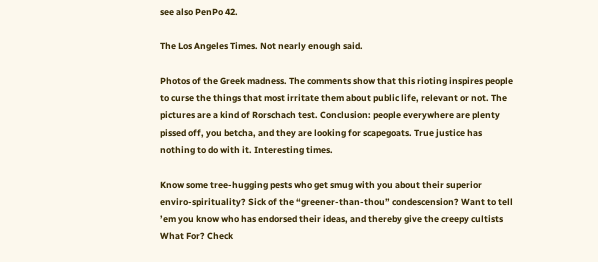see also PenPo 42.

The Los Angeles Times. Not nearly enough said.

Photos of the Greek madness. The comments show that this rioting inspires people to curse the things that most irritate them about public life, relevant or not. The pictures are a kind of Rorschach test. Conclusion: people everywhere are plenty pissed off, you betcha, and they are looking for scapegoats. True justice has nothing to do with it. Interesting times.

Know some tree-hugging pests who get smug with you about their superior enviro-spirituality? Sick of the “greener-than-thou” condescension? Want to tell ’em you know who has endorsed their ideas, and thereby give the creepy cultists What For? Check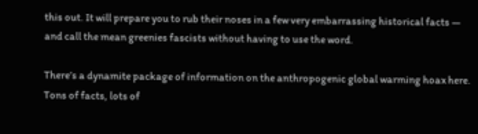this out. It will prepare you to rub their noses in a few very embarrassing historical facts — and call the mean greenies fascists without having to use the word.

There’s a dynamite package of information on the anthropogenic global warming hoax here. Tons of facts, lots of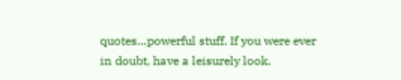quotes…powerful stuff. If you were ever in doubt, have a leisurely look.